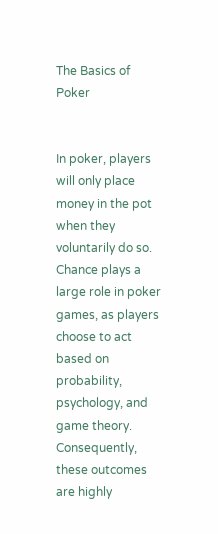The Basics of Poker


In poker, players will only place money in the pot when they voluntarily do so. Chance plays a large role in poker games, as players choose to act based on probability, psychology, and game theory. Consequently, these outcomes are highly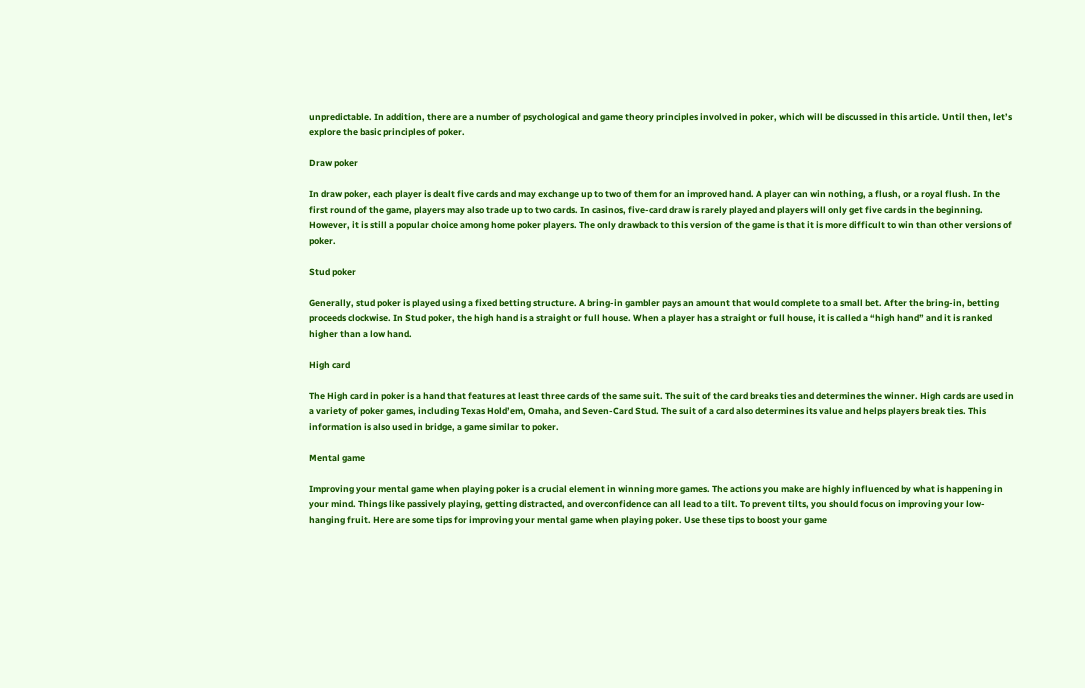unpredictable. In addition, there are a number of psychological and game theory principles involved in poker, which will be discussed in this article. Until then, let’s explore the basic principles of poker.

Draw poker

In draw poker, each player is dealt five cards and may exchange up to two of them for an improved hand. A player can win nothing, a flush, or a royal flush. In the first round of the game, players may also trade up to two cards. In casinos, five-card draw is rarely played and players will only get five cards in the beginning. However, it is still a popular choice among home poker players. The only drawback to this version of the game is that it is more difficult to win than other versions of poker.

Stud poker

Generally, stud poker is played using a fixed betting structure. A bring-in gambler pays an amount that would complete to a small bet. After the bring-in, betting proceeds clockwise. In Stud poker, the high hand is a straight or full house. When a player has a straight or full house, it is called a “high hand” and it is ranked higher than a low hand.

High card

The High card in poker is a hand that features at least three cards of the same suit. The suit of the card breaks ties and determines the winner. High cards are used in a variety of poker games, including Texas Hold’em, Omaha, and Seven-Card Stud. The suit of a card also determines its value and helps players break ties. This information is also used in bridge, a game similar to poker.

Mental game

Improving your mental game when playing poker is a crucial element in winning more games. The actions you make are highly influenced by what is happening in your mind. Things like passively playing, getting distracted, and overconfidence can all lead to a tilt. To prevent tilts, you should focus on improving your low-hanging fruit. Here are some tips for improving your mental game when playing poker. Use these tips to boost your game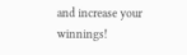and increase your winnings!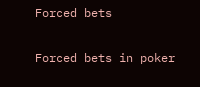Forced bets

Forced bets in poker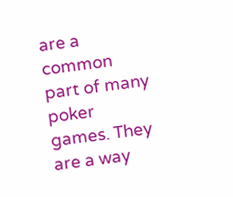are a common part of many poker games. They are a way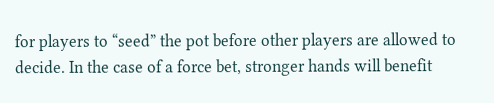for players to “seed” the pot before other players are allowed to decide. In the case of a force bet, stronger hands will benefit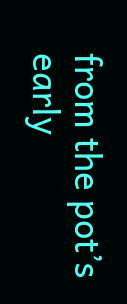from the pot’s early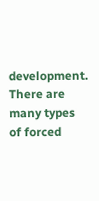development. There are many types of forced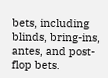bets, including blinds, bring-ins, antes, and post-flop bets.